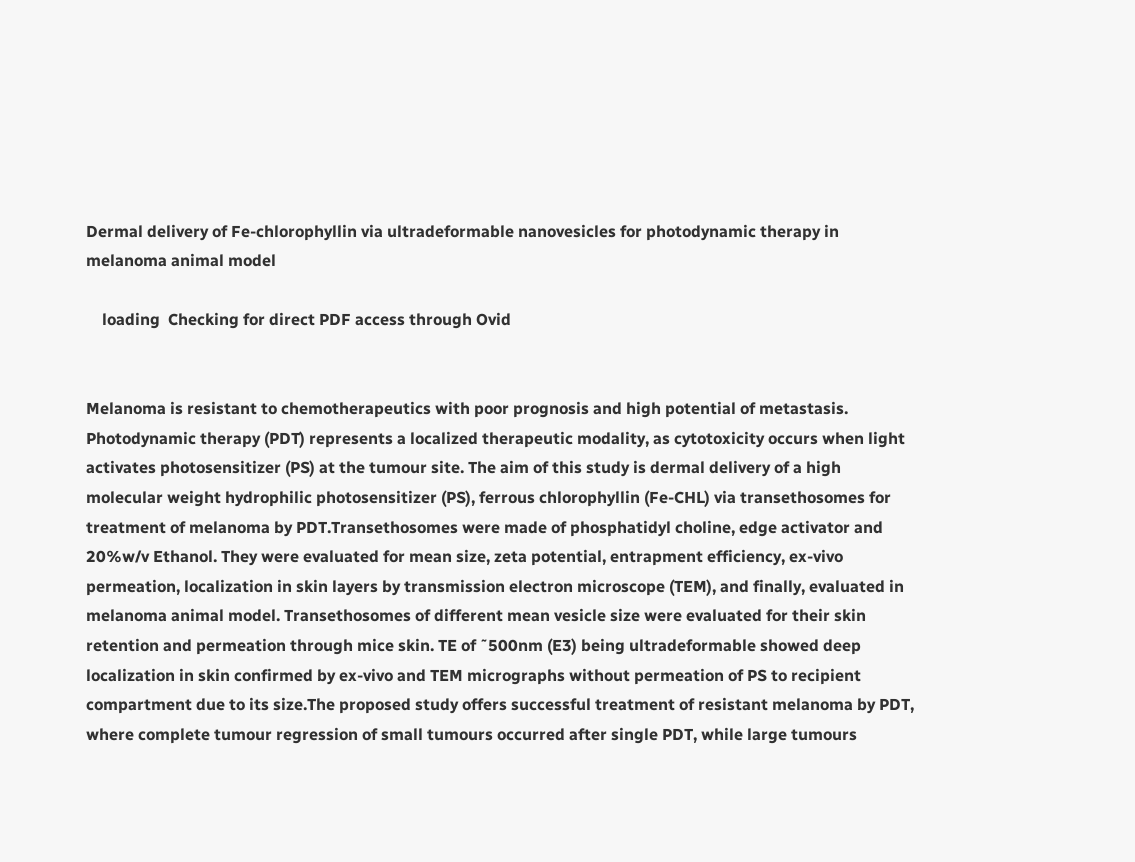Dermal delivery of Fe-chlorophyllin via ultradeformable nanovesicles for photodynamic therapy in melanoma animal model

    loading  Checking for direct PDF access through Ovid


Melanoma is resistant to chemotherapeutics with poor prognosis and high potential of metastasis. Photodynamic therapy (PDT) represents a localized therapeutic modality, as cytotoxicity occurs when light activates photosensitizer (PS) at the tumour site. The aim of this study is dermal delivery of a high molecular weight hydrophilic photosensitizer (PS), ferrous chlorophyllin (Fe-CHL) via transethosomes for treatment of melanoma by PDT.Transethosomes were made of phosphatidyl choline, edge activator and 20%w/v Ethanol. They were evaluated for mean size, zeta potential, entrapment efficiency, ex-vivo permeation, localization in skin layers by transmission electron microscope (TEM), and finally, evaluated in melanoma animal model. Transethosomes of different mean vesicle size were evaluated for their skin retention and permeation through mice skin. TE of ˜500nm (E3) being ultradeformable showed deep localization in skin confirmed by ex-vivo and TEM micrographs without permeation of PS to recipient compartment due to its size.The proposed study offers successful treatment of resistant melanoma by PDT, where complete tumour regression of small tumours occurred after single PDT, while large tumours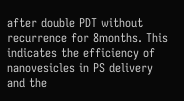after double PDT without recurrence for 8months. This indicates the efficiency of nanovesicles in PS delivery and the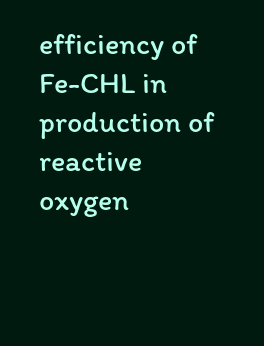efficiency of Fe-CHL in production of reactive oxygen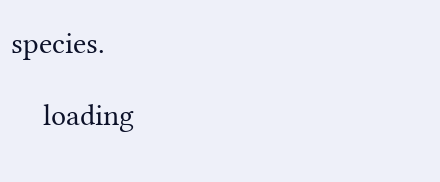species.

    loading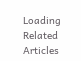Loading Related Articles